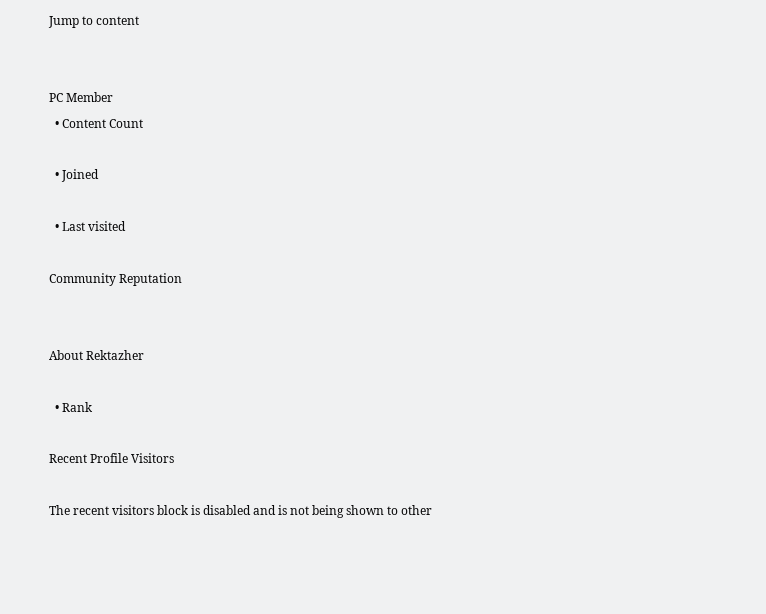Jump to content


PC Member
  • Content Count

  • Joined

  • Last visited

Community Reputation


About Rektazher

  • Rank

Recent Profile Visitors

The recent visitors block is disabled and is not being shown to other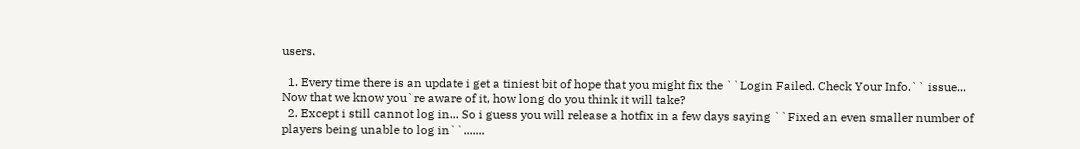users.

  1. Every time there is an update i get a tiniest bit of hope that you might fix the ``Login Failed. Check Your Info.`` issue... Now that we know you`re aware of it, how long do you think it will take?
  2. Except i still cannot log in... So i guess you will release a hotfix in a few days saying ``Fixed an even smaller number of players being unable to log in``.......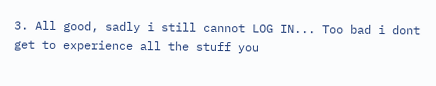3. All good, sadly i still cannot LOG IN... Too bad i dont get to experience all the stuff you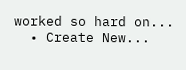worked so hard on...
  • Create New...